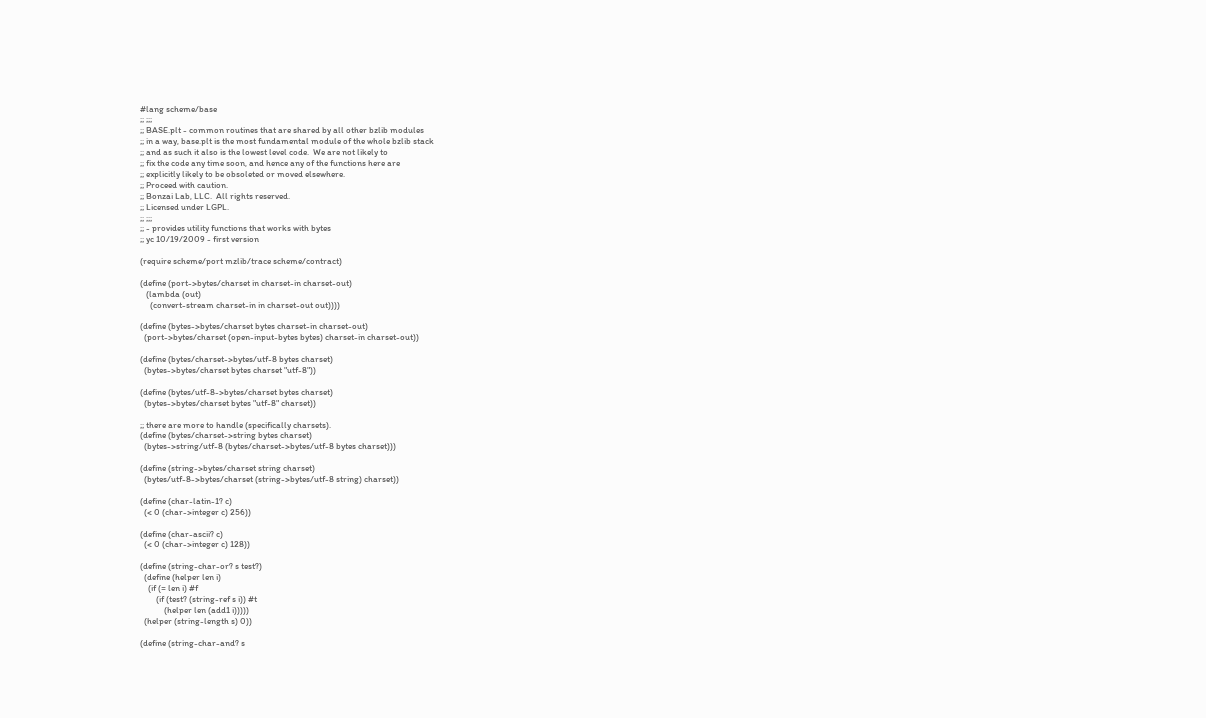#lang scheme/base
;; ;;;
;; BASE.plt - common routines that are shared by all other bzlib modules
;; in a way, base.plt is the most fundamental module of the whole bzlib stack
;; and as such it also is the lowest level code.  We are not likely to
;; fix the code any time soon, and hence any of the functions here are
;; explicitly likely to be obsoleted or moved elsewhere.
;; Proceed with caution.
;; Bonzai Lab, LLC.  All rights reserved.
;; Licensed under LGPL.
;; ;;;
;; - provides utility functions that works with bytes
;; yc 10/19/2009 - first version

(require scheme/port mzlib/trace scheme/contract)

(define (port->bytes/charset in charset-in charset-out)
   (lambda (out)
     (convert-stream charset-in in charset-out out))))

(define (bytes->bytes/charset bytes charset-in charset-out)
  (port->bytes/charset (open-input-bytes bytes) charset-in charset-out))

(define (bytes/charset->bytes/utf-8 bytes charset)
  (bytes->bytes/charset bytes charset "utf-8"))

(define (bytes/utf-8->bytes/charset bytes charset)
  (bytes->bytes/charset bytes "utf-8" charset))

;; there are more to handle (specifically charsets).
(define (bytes/charset->string bytes charset)
  (bytes->string/utf-8 (bytes/charset->bytes/utf-8 bytes charset)))

(define (string->bytes/charset string charset)
  (bytes/utf-8->bytes/charset (string->bytes/utf-8 string) charset))

(define (char-latin-1? c)
  (< 0 (char->integer c) 256))

(define (char-ascii? c)
  (< 0 (char->integer c) 128))

(define (string-char-or? s test?)
  (define (helper len i)
    (if (= len i) #f
        (if (test? (string-ref s i)) #t
            (helper len (add1 i)))))
  (helper (string-length s) 0))

(define (string-char-and? s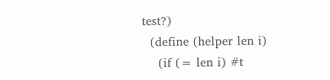test?)
  (define (helper len i)
    (if (= len i) #t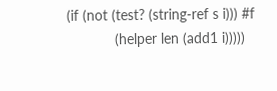(if (not (test? (string-ref s i))) #f
            (helper len (add1 i)))))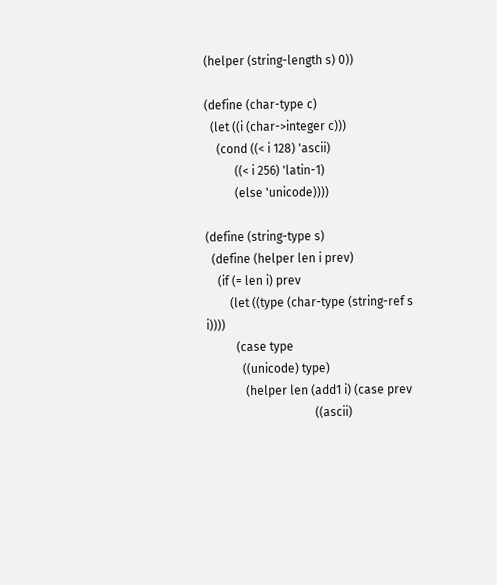(helper (string-length s) 0))

(define (char-type c)
  (let ((i (char->integer c)))
    (cond ((< i 128) 'ascii)
          ((< i 256) 'latin-1)
          (else 'unicode))))

(define (string-type s)
  (define (helper len i prev)
    (if (= len i) prev
        (let ((type (char-type (string-ref s i))))
          (case type
            ((unicode) type)
             (helper len (add1 i) (case prev
                                    ((ascii)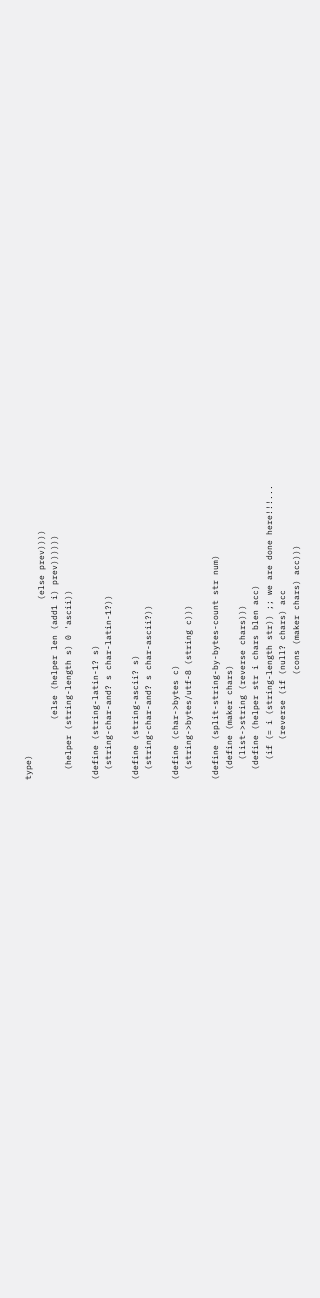type)
                                    (else prev))))
            (else (helper len (add1 i) prev))))))
  (helper (string-length s) 0 'ascii))

(define (string-latin-1? s)
  (string-char-and? s char-latin-1?))

(define (string-ascii? s)
  (string-char-and? s char-ascii?))

(define (char->bytes c)
  (string->bytes/utf-8 (string c)))

(define (split-string-by-bytes-count str num)
  (define (maker chars)
    (list->string (reverse chars)))
  (define (helper str i chars blen acc)
    (if (= i (string-length str)) ;; we are done here!!!...
        (reverse (if (null? chars) acc
                     (cons (maker chars) acc)))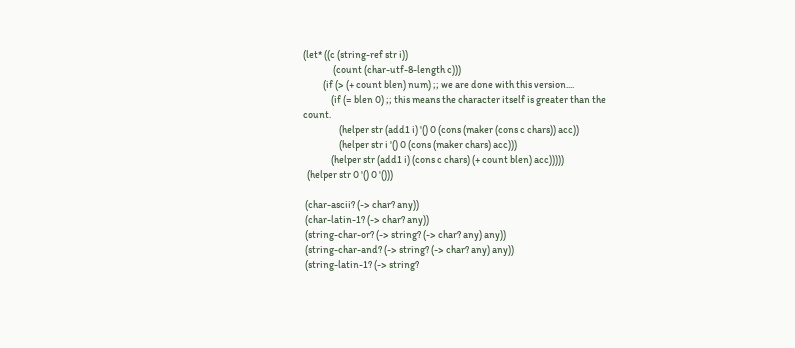(let* ((c (string-ref str i))
               (count (char-utf-8-length c)))
          (if (> (+ count blen) num) ;; we are done with this version....
              (if (= blen 0) ;; this means the character itself is greater than the count.
                  (helper str (add1 i) '() 0 (cons (maker (cons c chars)) acc))
                  (helper str i '() 0 (cons (maker chars) acc)))
              (helper str (add1 i) (cons c chars) (+ count blen) acc)))))
  (helper str 0 '() 0 '()))

 (char-ascii? (-> char? any))
 (char-latin-1? (-> char? any))
 (string-char-or? (-> string? (-> char? any) any))
 (string-char-and? (-> string? (-> char? any) any))
 (string-latin-1? (-> string?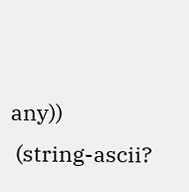any))
 (string-ascii?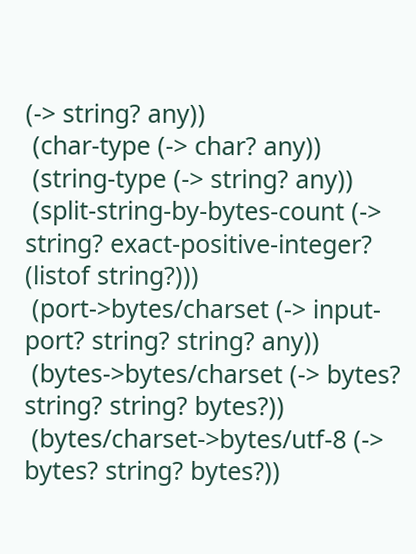(-> string? any))
 (char-type (-> char? any))
 (string-type (-> string? any))
 (split-string-by-bytes-count (-> string? exact-positive-integer? (listof string?)))
 (port->bytes/charset (-> input-port? string? string? any))
 (bytes->bytes/charset (-> bytes? string? string? bytes?))
 (bytes/charset->bytes/utf-8 (-> bytes? string? bytes?))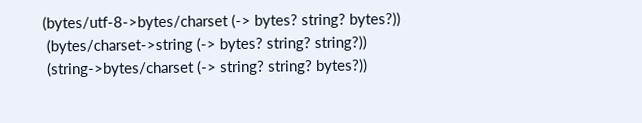(bytes/utf-8->bytes/charset (-> bytes? string? bytes?))
 (bytes/charset->string (-> bytes? string? string?))
 (string->bytes/charset (-> string? string? bytes?))